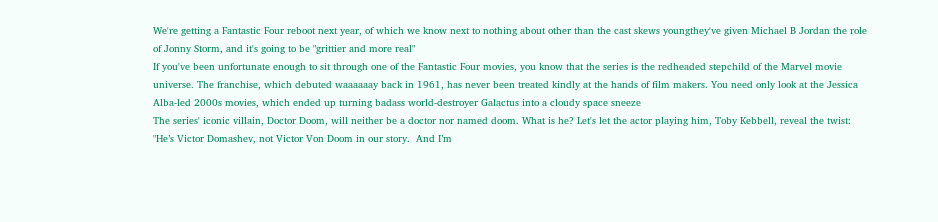We're getting a Fantastic Four reboot next year, of which we know next to nothing about other than the cast skews youngthey've given Michael B Jordan the role of Jonny Storm, and it's going to be "grittier and more real"
If you've been unfortunate enough to sit through one of the Fantastic Four movies, you know that the series is the redheaded stepchild of the Marvel movie universe. The franchise, which debuted waaaaaay back in 1961, has never been treated kindly at the hands of film makers. You need only look at the Jessica Alba-led 2000s movies, which ended up turning badass world-destroyer Galactus into a cloudy space sneeze
The series' iconic villain, Doctor Doom, will neither be a doctor nor named doom. What is he? Let's let the actor playing him, Toby Kebbell, reveal the twist:
"He’s Victor Domashev, not Victor Von Doom in our story.  And I’m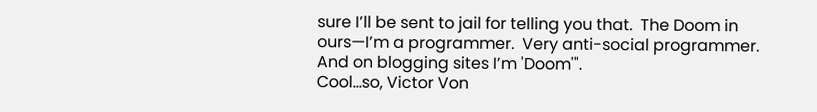sure I’ll be sent to jail for telling you that.  The Doom in ours—I’m a programmer.  Very anti-social programmer.  And on blogging sites I’m 'Doom'".
Cool...so, Victor Von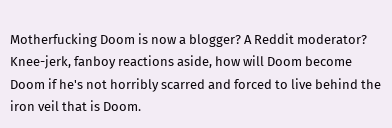Motherfucking Doom is now a blogger? A Reddit moderator? Knee-jerk, fanboy reactions aside, how will Doom become Doom if he's not horribly scarred and forced to live behind the iron veil that is Doom.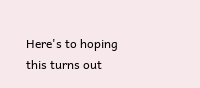Here's to hoping this turns out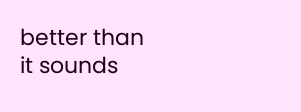better than it sounds